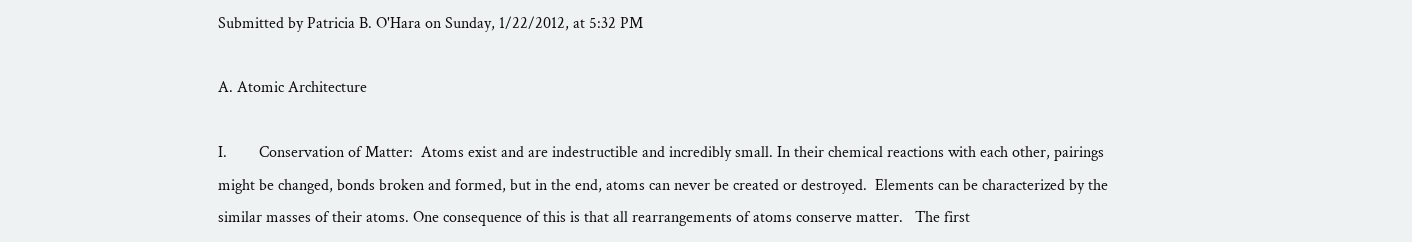Submitted by Patricia B. O'Hara on Sunday, 1/22/2012, at 5:32 PM

A. Atomic Architecture

I.        Conservation of Matter:  Atoms exist and are indestructible and incredibly small. In their chemical reactions with each other, pairings might be changed, bonds broken and formed, but in the end, atoms can never be created or destroyed.  Elements can be characterized by the similar masses of their atoms. One consequence of this is that all rearrangements of atoms conserve matter.   The first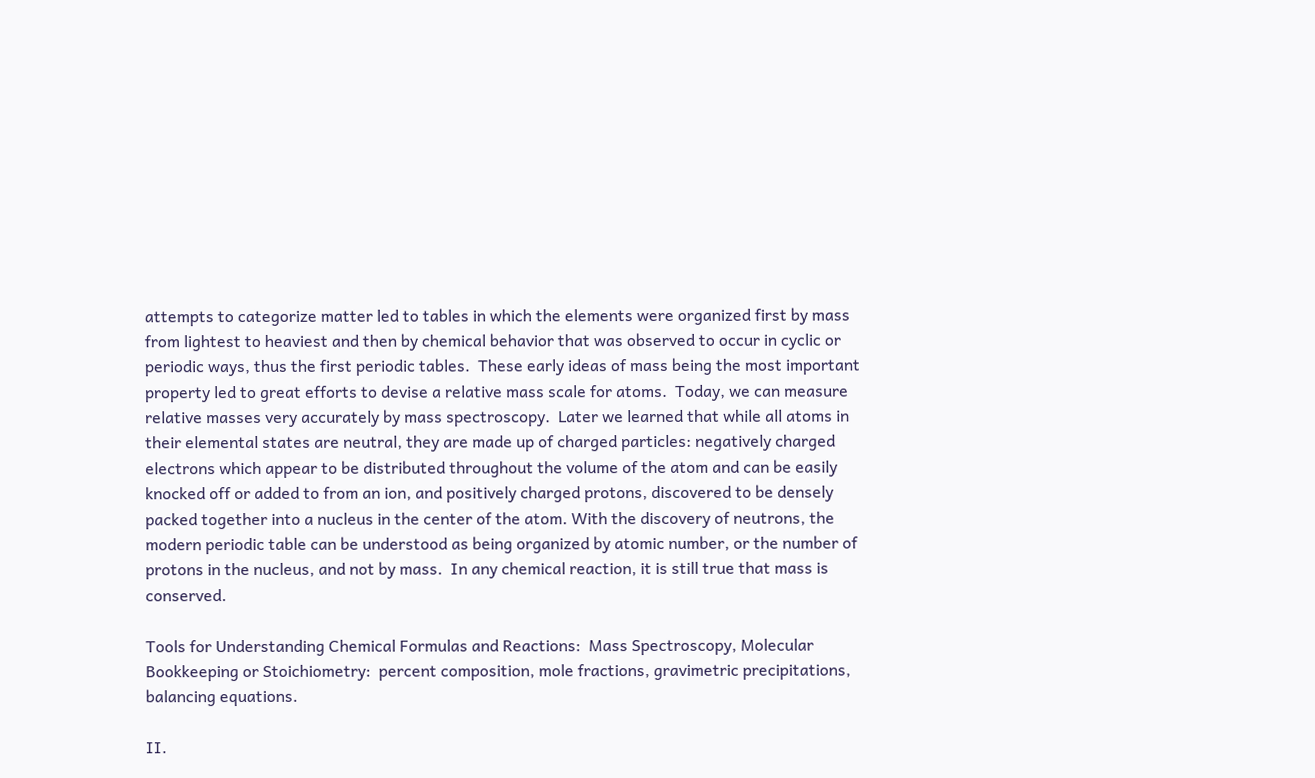attempts to categorize matter led to tables in which the elements were organized first by mass from lightest to heaviest and then by chemical behavior that was observed to occur in cyclic or periodic ways, thus the first periodic tables.  These early ideas of mass being the most important property led to great efforts to devise a relative mass scale for atoms.  Today, we can measure relative masses very accurately by mass spectroscopy.  Later we learned that while all atoms in their elemental states are neutral, they are made up of charged particles: negatively charged electrons which appear to be distributed throughout the volume of the atom and can be easily knocked off or added to from an ion, and positively charged protons, discovered to be densely packed together into a nucleus in the center of the atom. With the discovery of neutrons, the modern periodic table can be understood as being organized by atomic number, or the number of protons in the nucleus, and not by mass.  In any chemical reaction, it is still true that mass is conserved.

Tools for Understanding Chemical Formulas and Reactions:  Mass Spectroscopy, Molecular Bookkeeping or Stoichiometry:  percent composition, mole fractions, gravimetric precipitations, balancing equations.

II.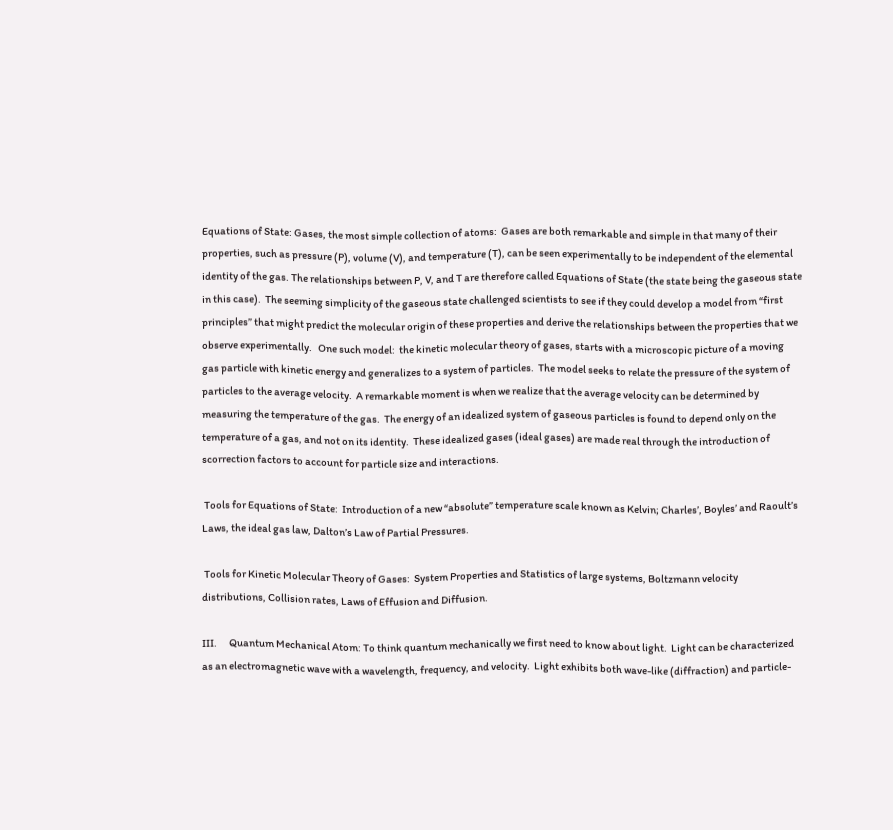Equations of State: Gases, the most simple collection of atoms:  Gases are both remarkable and simple in that many of their properties, such as pressure (P), volume (V), and temperature (T), can be seen experimentally to be independent of the elemental identity of the gas. The relationships between P, V, and T are therefore called Equations of State (the state being the gaseous state in this case).  The seeming simplicity of the gaseous state challenged scientists to see if they could develop a model from “first principles” that might predict the molecular origin of these properties and derive the relationships between the properties that we observe experimentally.   One such model:  the kinetic molecular theory of gases, starts with a microscopic picture of a moving gas particle with kinetic energy and generalizes to a system of particles.  The model seeks to relate the pressure of the system of particles to the average velocity.  A remarkable moment is when we realize that the average velocity can be determined by measuring the temperature of the gas.  The energy of an idealized system of gaseous particles is found to depend only on the temperature of a gas, and not on its identity.  These idealized gases (ideal gases) are made real through the introduction of scorrection factors to account for particle size and interactions.

 Tools for Equations of State:  Introduction of a new “absolute” temperature scale known as Kelvin; Charles’, Boyles’ and Raoult’s Laws, the ideal gas law, Dalton’s Law of Partial Pressures.

 Tools for Kinetic Molecular Theory of Gases:  System Properties and Statistics of large systems, Boltzmann velocity distributions, Collision rates, Laws of Effusion and Diffusion.

III.      Quantum Mechanical Atom: To think quantum mechanically we first need to know about light.  Light can be characterized as an electromagnetic wave with a wavelength, frequency, and velocity.  Light exhibits both wave-like (diffraction) and particle-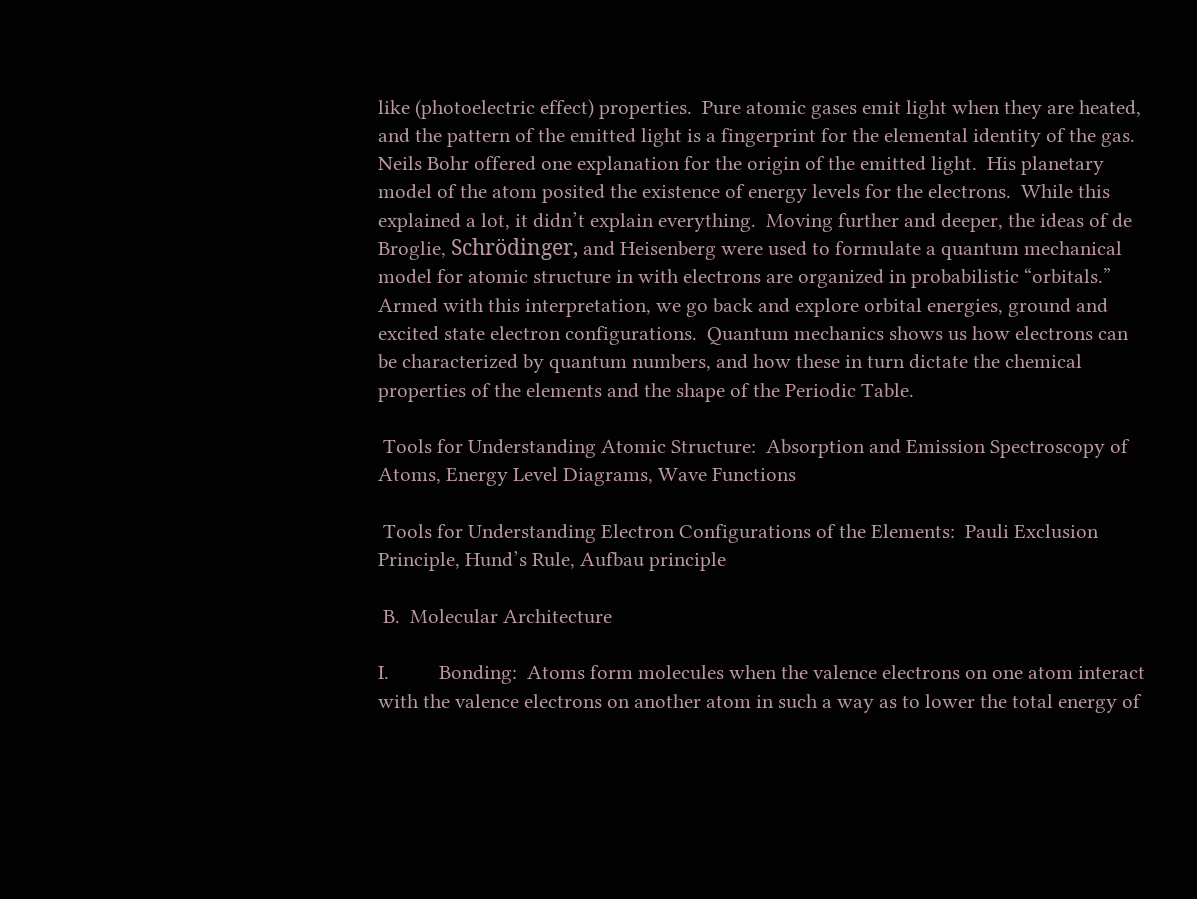like (photoelectric effect) properties.  Pure atomic gases emit light when they are heated, and the pattern of the emitted light is a fingerprint for the elemental identity of the gas.  Neils Bohr offered one explanation for the origin of the emitted light.  His planetary model of the atom posited the existence of energy levels for the electrons.  While this explained a lot, it didn’t explain everything.  Moving further and deeper, the ideas of de Broglie, Schrödinger, and Heisenberg were used to formulate a quantum mechanical model for atomic structure in with electrons are organized in probabilistic “orbitals.”  Armed with this interpretation, we go back and explore orbital energies, ground and excited state electron configurations.  Quantum mechanics shows us how electrons can be characterized by quantum numbers, and how these in turn dictate the chemical properties of the elements and the shape of the Periodic Table.

 Tools for Understanding Atomic Structure:  Absorption and Emission Spectroscopy of Atoms, Energy Level Diagrams, Wave Functions

 Tools for Understanding Electron Configurations of the Elements:  Pauli Exclusion Principle, Hund’s Rule, Aufbau principle

 B.  Molecular Architecture

I.          Bonding:  Atoms form molecules when the valence electrons on one atom interact with the valence electrons on another atom in such a way as to lower the total energy of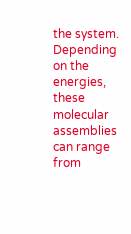the system.  Depending on the energies, these molecular assemblies can range from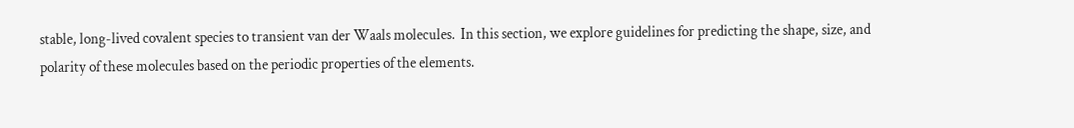stable, long-lived covalent species to transient van der Waals molecules.  In this section, we explore guidelines for predicting the shape, size, and polarity of these molecules based on the periodic properties of the elements.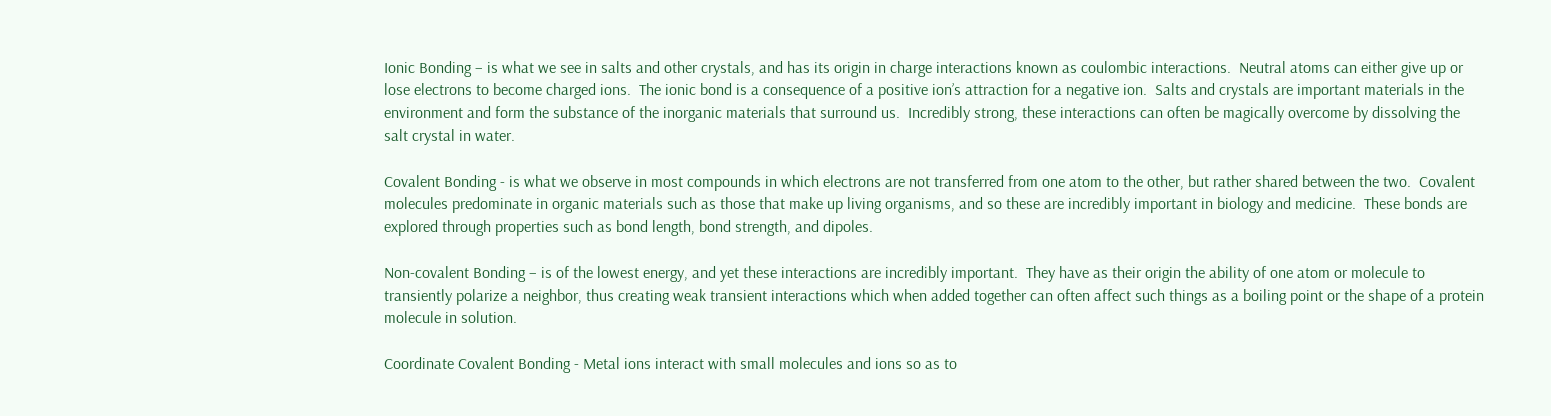Ionic Bonding – is what we see in salts and other crystals, and has its origin in charge interactions known as coulombic interactions.  Neutral atoms can either give up or lose electrons to become charged ions.  The ionic bond is a consequence of a positive ion’s attraction for a negative ion.  Salts and crystals are important materials in the environment and form the substance of the inorganic materials that surround us.  Incredibly strong, these interactions can often be magically overcome by dissolving the salt crystal in water.

Covalent Bonding - is what we observe in most compounds in which electrons are not transferred from one atom to the other, but rather shared between the two.  Covalent molecules predominate in organic materials such as those that make up living organisms, and so these are incredibly important in biology and medicine.  These bonds are explored through properties such as bond length, bond strength, and dipoles.

Non-covalent Bonding – is of the lowest energy, and yet these interactions are incredibly important.  They have as their origin the ability of one atom or molecule to transiently polarize a neighbor, thus creating weak transient interactions which when added together can often affect such things as a boiling point or the shape of a protein molecule in solution.

Coordinate Covalent Bonding - Metal ions interact with small molecules and ions so as to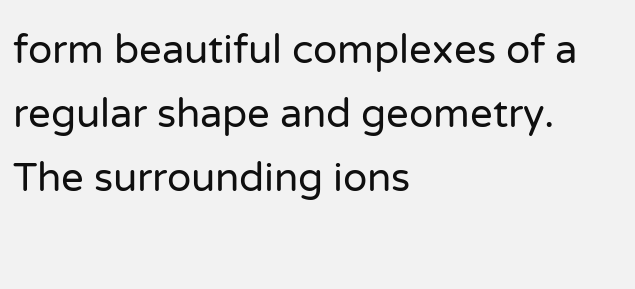form beautiful complexes of a regular shape and geometry.  The surrounding ions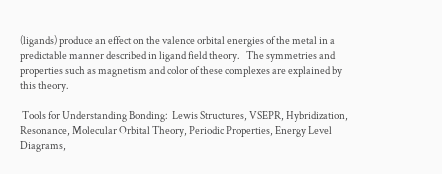(ligands) produce an effect on the valence orbital energies of the metal in a predictable manner described in ligand field theory.   The symmetries and properties such as magnetism and color of these complexes are explained by this theory.

 Tools for Understanding Bonding:  Lewis Structures, VSEPR, Hybridization, Resonance, Molecular Orbital Theory, Periodic Properties, Energy Level Diagrams,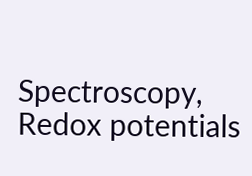Spectroscopy, Redox potentials